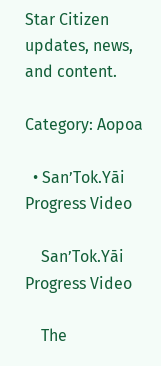Star Citizen updates, news, and content.

Category: Aopoa

  • San’Tok.Yāi Progress Video

    San’Tok.Yāi Progress Video

    The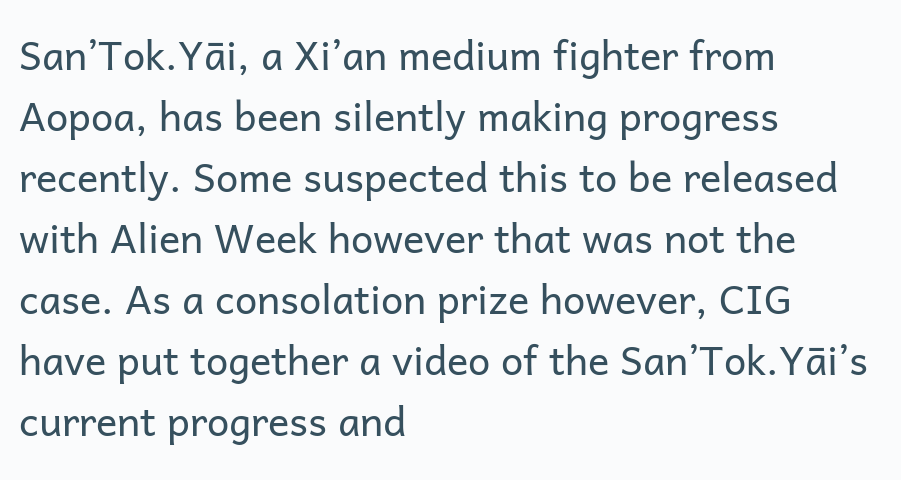San’Tok.Yāi, a Xi’an medium fighter from Aopoa, has been silently making progress recently. Some suspected this to be released with Alien Week however that was not the case. As a consolation prize however, CIG have put together a video of the San’Tok.Yāi’s current progress and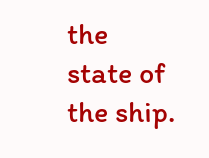the state of the ship.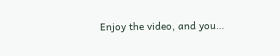Enjoy the video, and you…